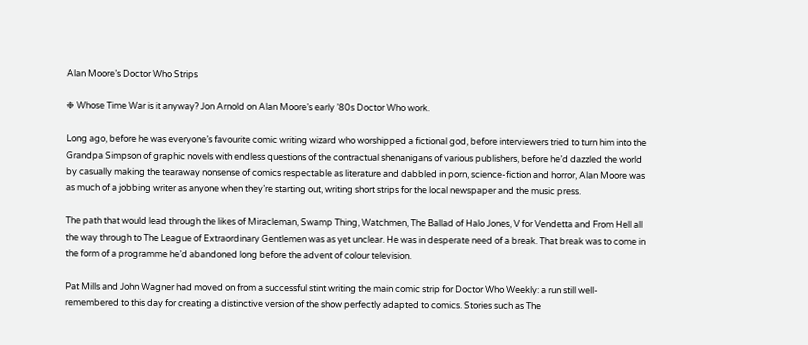Alan Moore’s Doctor Who Strips

❉ Whose Time War is it anyway? Jon Arnold on Alan Moore’s early ’80s Doctor Who work.

Long ago, before he was everyone’s favourite comic writing wizard who worshipped a fictional god, before interviewers tried to turn him into the Grandpa Simpson of graphic novels with endless questions of the contractual shenanigans of various publishers, before he’d dazzled the world by casually making the tearaway nonsense of comics respectable as literature and dabbled in porn, science-fiction and horror, Alan Moore was as much of a jobbing writer as anyone when they’re starting out, writing short strips for the local newspaper and the music press.

The path that would lead through the likes of Miracleman, Swamp Thing, Watchmen, The Ballad of Halo Jones, V for Vendetta and From Hell all the way through to The League of Extraordinary Gentlemen was as yet unclear. He was in desperate need of a break. That break was to come in the form of a programme he’d abandoned long before the advent of colour television.

Pat Mills and John Wagner had moved on from a successful stint writing the main comic strip for Doctor Who Weekly: a run still well-remembered to this day for creating a distinctive version of the show perfectly adapted to comics. Stories such as The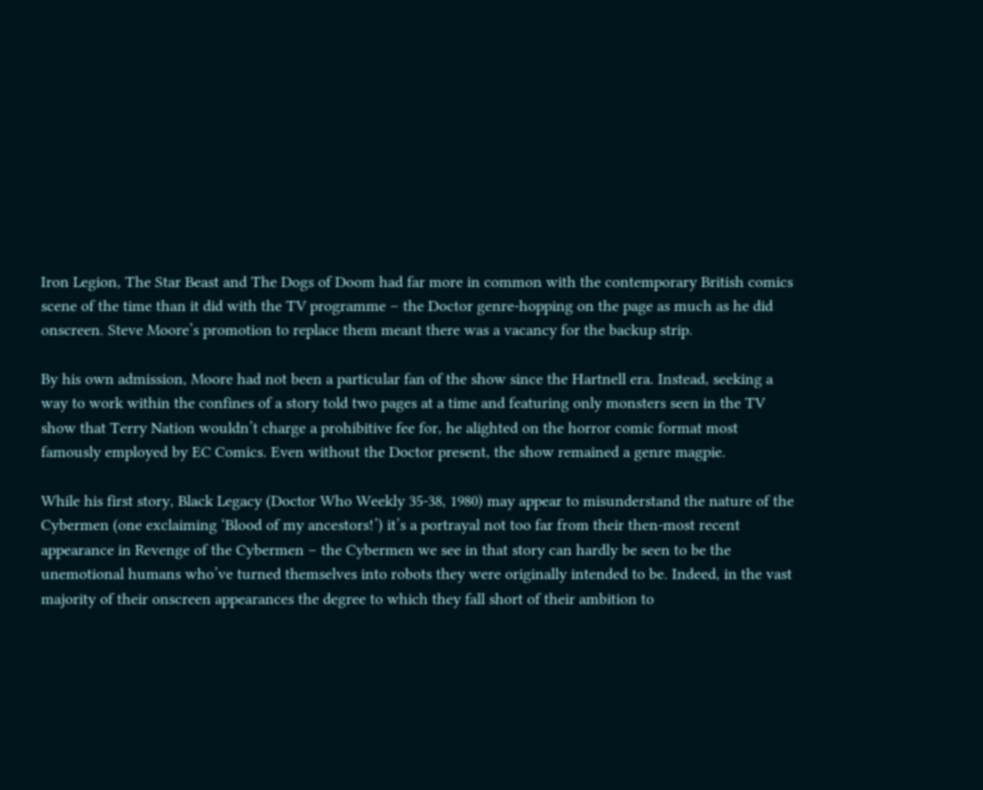Iron Legion, The Star Beast and The Dogs of Doom had far more in common with the contemporary British comics scene of the time than it did with the TV programme – the Doctor genre-hopping on the page as much as he did onscreen. Steve Moore’s promotion to replace them meant there was a vacancy for the backup strip.

By his own admission, Moore had not been a particular fan of the show since the Hartnell era. Instead, seeking a way to work within the confines of a story told two pages at a time and featuring only monsters seen in the TV show that Terry Nation wouldn’t charge a prohibitive fee for, he alighted on the horror comic format most famously employed by EC Comics. Even without the Doctor present, the show remained a genre magpie.

While his first story, Black Legacy (Doctor Who Weekly 35-38, 1980) may appear to misunderstand the nature of the Cybermen (one exclaiming ‘Blood of my ancestors!’) it’s a portrayal not too far from their then-most recent appearance in Revenge of the Cybermen – the Cybermen we see in that story can hardly be seen to be the unemotional humans who’ve turned themselves into robots they were originally intended to be. Indeed, in the vast majority of their onscreen appearances the degree to which they fall short of their ambition to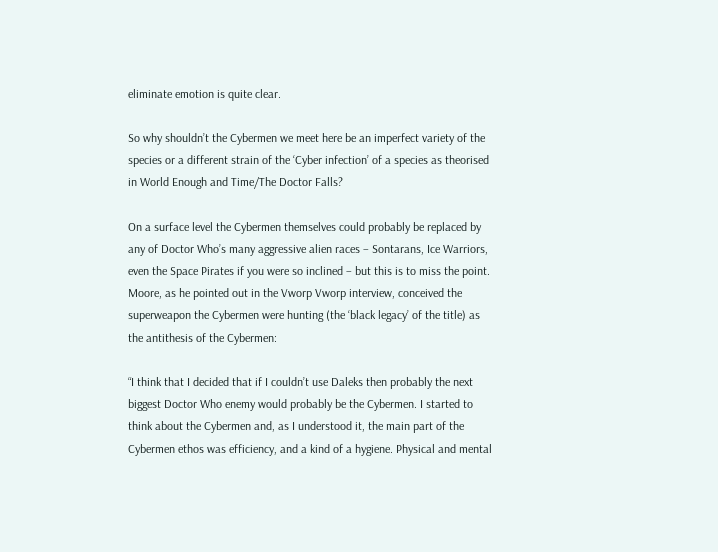eliminate emotion is quite clear.

So why shouldn’t the Cybermen we meet here be an imperfect variety of the species or a different strain of the ‘Cyber infection’ of a species as theorised in World Enough and Time/The Doctor Falls?

On a surface level the Cybermen themselves could probably be replaced by any of Doctor Who’s many aggressive alien races – Sontarans, Ice Warriors, even the Space Pirates if you were so inclined – but this is to miss the point. Moore, as he pointed out in the Vworp Vworp interview, conceived the superweapon the Cybermen were hunting (the ‘black legacy’ of the title) as the antithesis of the Cybermen:

“I think that I decided that if I couldn’t use Daleks then probably the next biggest Doctor Who enemy would probably be the Cybermen. I started to think about the Cybermen and, as I understood it, the main part of the Cybermen ethos was efficiency, and a kind of a hygiene. Physical and mental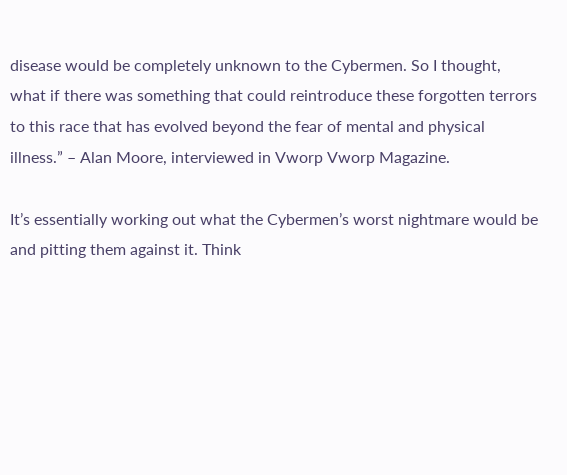disease would be completely unknown to the Cybermen. So I thought, what if there was something that could reintroduce these forgotten terrors to this race that has evolved beyond the fear of mental and physical illness.” – Alan Moore, interviewed in Vworp Vworp Magazine.

It’s essentially working out what the Cybermen’s worst nightmare would be and pitting them against it. Think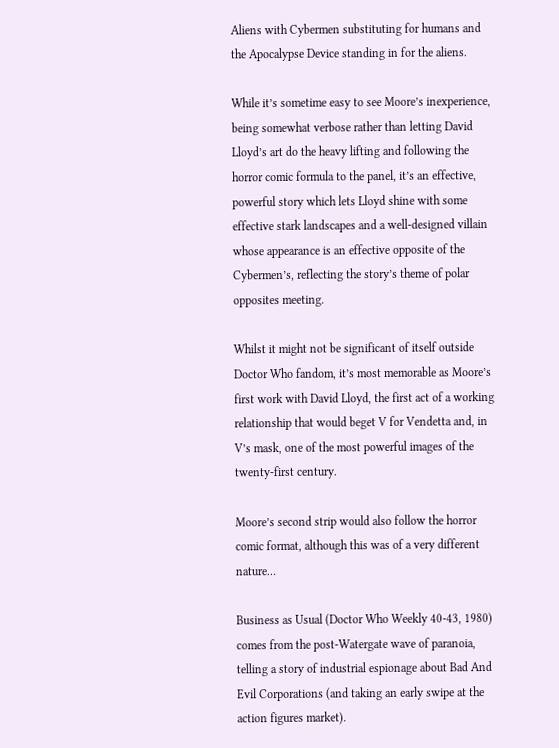Aliens with Cybermen substituting for humans and the Apocalypse Device standing in for the aliens.

While it’s sometime easy to see Moore’s inexperience, being somewhat verbose rather than letting David Lloyd’s art do the heavy lifting and following the horror comic formula to the panel, it’s an effective, powerful story which lets Lloyd shine with some effective stark landscapes and a well-designed villain whose appearance is an effective opposite of the Cybermen’s, reflecting the story’s theme of polar opposites meeting.

Whilst it might not be significant of itself outside Doctor Who fandom, it’s most memorable as Moore’s first work with David Lloyd, the first act of a working relationship that would beget V for Vendetta and, in V’s mask, one of the most powerful images of the twenty-first century.

Moore’s second strip would also follow the horror comic format, although this was of a very different nature…

Business as Usual (Doctor Who Weekly 40-43, 1980) comes from the post-Watergate wave of paranoia, telling a story of industrial espionage about Bad And Evil Corporations (and taking an early swipe at the action figures market).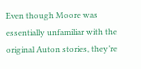Even though Moore was essentially unfamiliar with the original Auton stories, they’re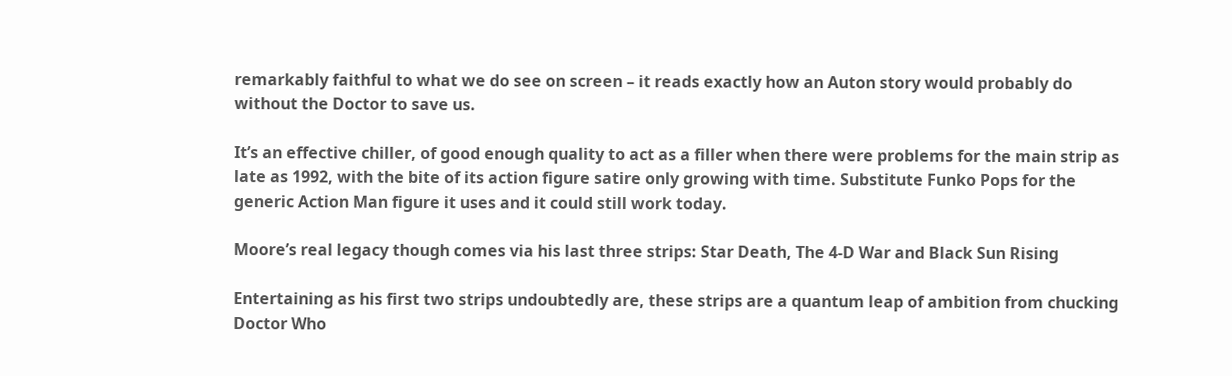remarkably faithful to what we do see on screen – it reads exactly how an Auton story would probably do without the Doctor to save us.

It’s an effective chiller, of good enough quality to act as a filler when there were problems for the main strip as late as 1992, with the bite of its action figure satire only growing with time. Substitute Funko Pops for the generic Action Man figure it uses and it could still work today.

Moore’s real legacy though comes via his last three strips: Star Death, The 4-D War and Black Sun Rising

Entertaining as his first two strips undoubtedly are, these strips are a quantum leap of ambition from chucking Doctor Who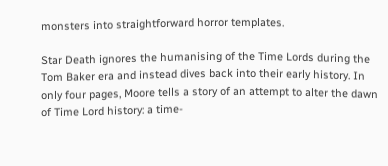monsters into straightforward horror templates.

Star Death ignores the humanising of the Time Lords during the Tom Baker era and instead dives back into their early history. In only four pages, Moore tells a story of an attempt to alter the dawn of Time Lord history: a time-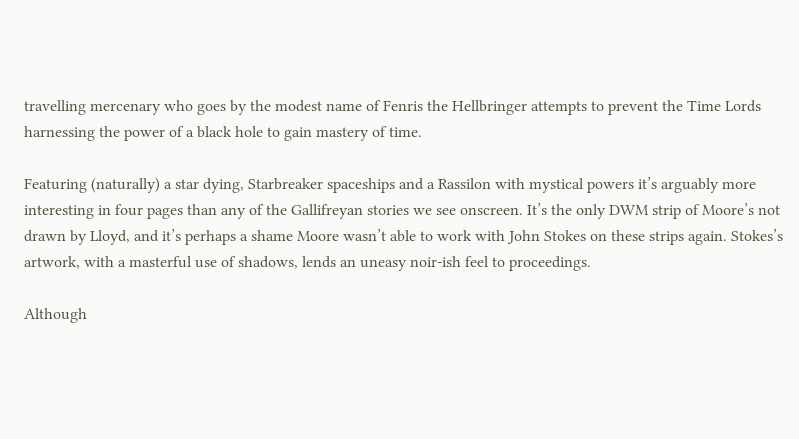travelling mercenary who goes by the modest name of Fenris the Hellbringer attempts to prevent the Time Lords harnessing the power of a black hole to gain mastery of time.

Featuring (naturally) a star dying, Starbreaker spaceships and a Rassilon with mystical powers it’s arguably more interesting in four pages than any of the Gallifreyan stories we see onscreen. It’s the only DWM strip of Moore’s not drawn by Lloyd, and it’s perhaps a shame Moore wasn’t able to work with John Stokes on these strips again. Stokes’s artwork, with a masterful use of shadows, lends an uneasy noir-ish feel to proceedings.

Although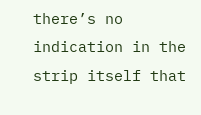there’s no indication in the strip itself that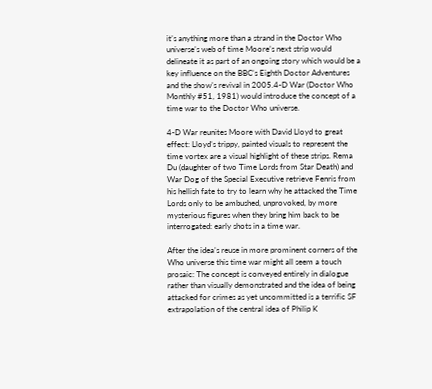it’s anything more than a strand in the Doctor Who universe’s web of time Moore’s next strip would delineate it as part of an ongoing story which would be a key influence on the BBC’s Eighth Doctor Adventures and the show’s revival in 2005.4-D War (Doctor Who Monthly #51, 1981) would introduce the concept of a time war to the Doctor Who universe.

4-D War reunites Moore with David Lloyd to great effect: Lloyd’s trippy, painted visuals to represent the time vortex are a visual highlight of these strips. Rema Du (daughter of two Time Lords from Star Death) and War Dog of the Special Executive retrieve Fenris from his hellish fate to try to learn why he attacked the Time Lords only to be ambushed, unprovoked, by more mysterious figures when they bring him back to be interrogated: early shots in a time war.

After the idea’s reuse in more prominent corners of the Who universe this time war might all seem a touch prosaic: The concept is conveyed entirely in dialogue rather than visually demonstrated and the idea of being attacked for crimes as yet uncommitted is a terrific SF extrapolation of the central idea of Philip K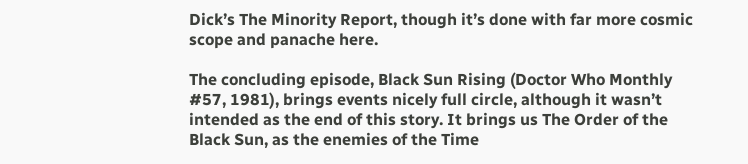Dick’s The Minority Report, though it’s done with far more cosmic scope and panache here.

The concluding episode, Black Sun Rising (Doctor Who Monthly #57, 1981), brings events nicely full circle, although it wasn’t intended as the end of this story. It brings us The Order of the Black Sun, as the enemies of the Time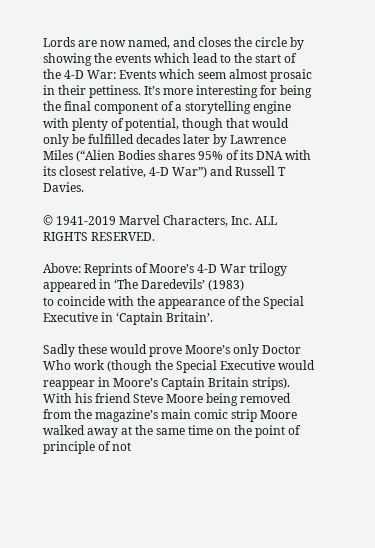Lords are now named, and closes the circle by showing the events which lead to the start of the 4-D War: Events which seem almost prosaic in their pettiness. It’s more interesting for being the final component of a storytelling engine with plenty of potential, though that would only be fulfilled decades later by Lawrence Miles (“Alien Bodies shares 95% of its DNA with its closest relative, 4-D War”) and Russell T Davies.

© 1941-2019 Marvel Characters, Inc. ALL RIGHTS RESERVED.

Above: Reprints of Moore’s 4-D War trilogy appeared in ‘The Daredevils’ (1983)
to coincide with the appearance of the Special Executive in ‘Captain Britain’.

Sadly these would prove Moore’s only Doctor Who work (though the Special Executive would reappear in Moore’s Captain Britain strips). With his friend Steve Moore being removed from the magazine’s main comic strip Moore walked away at the same time on the point of principle of not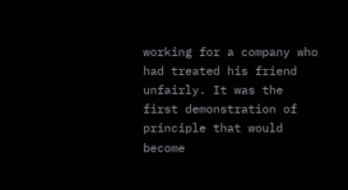working for a company who had treated his friend unfairly. It was the first demonstration of principle that would become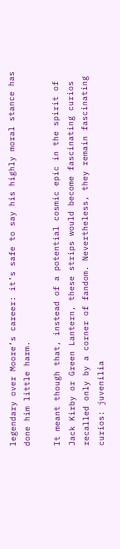legendary over Moore’s career: it’s safe to say his highly moral stance has done him little harm.

It meant though that, instead of a potential cosmic epic in the spirit of Jack Kirby or Green Lantern, these strips would become fascinating curios recalled only by a corner of fandom. Nevertheless, they remain fascinating curios: juvenilia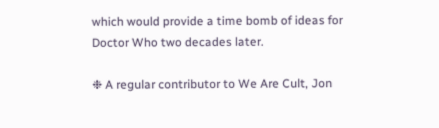which would provide a time bomb of ideas for Doctor Who two decades later.

❉ A regular contributor to We Are Cult, Jon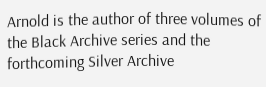Arnold is the author of three volumes of the Black Archive series and the forthcoming Silver Archive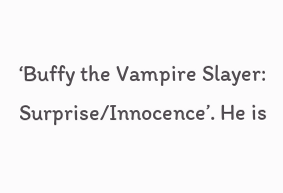‘Buffy the Vampire Slayer: Surprise/Innocence’. He is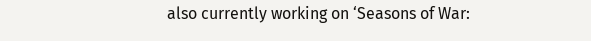also currently working on ‘Seasons of War: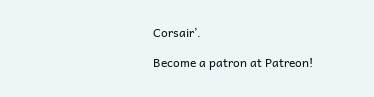Corsair’.

Become a patron at Patreon!